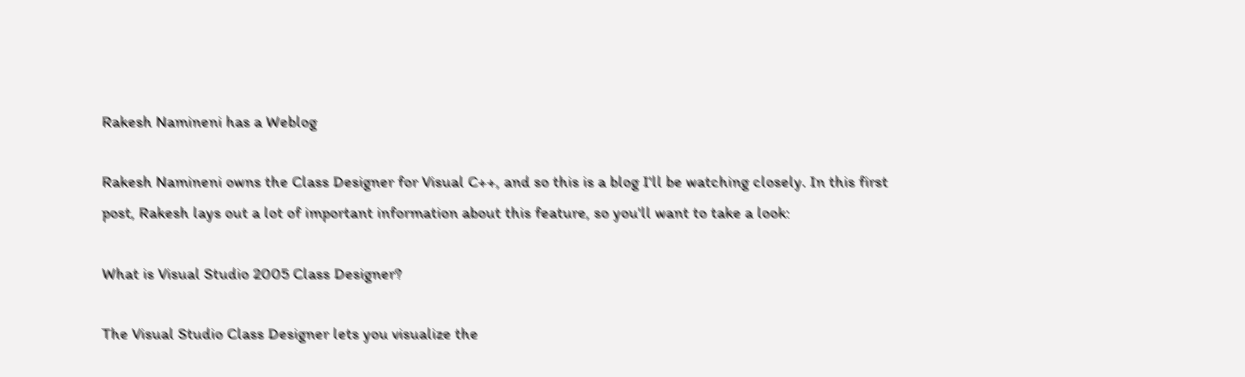Rakesh Namineni has a Weblog

Rakesh Namineni owns the Class Designer for Visual C++, and so this is a blog I'll be watching closely. In this first post, Rakesh lays out a lot of important information about this feature, so you'll want to take a look:

What is Visual Studio 2005 Class Designer?

The Visual Studio Class Designer lets you visualize the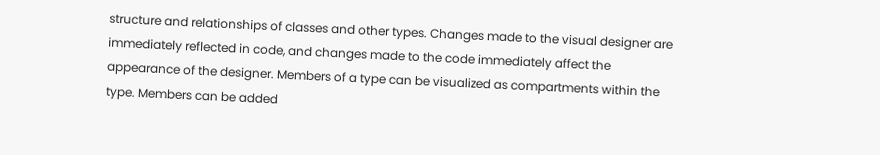structure and relationships of classes and other types. Changes made to the visual designer are immediately reflected in code, and changes made to the code immediately affect the appearance of the designer. Members of a type can be visualized as compartments within the type. Members can be added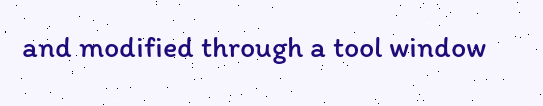and modified through a tool window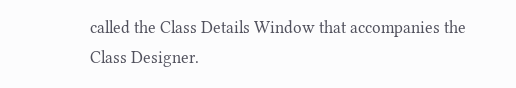called the Class Details Window that accompanies the Class Designer.